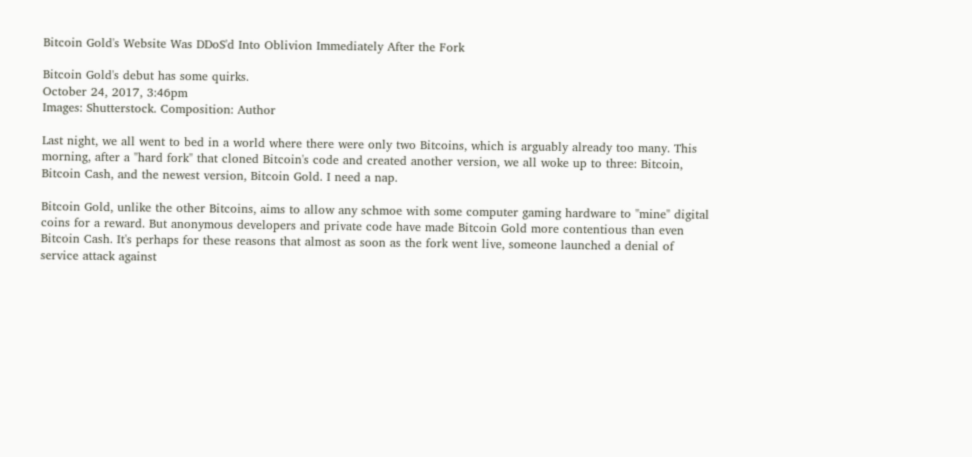Bitcoin Gold's Website Was DDoS'd Into Oblivion Immediately After the Fork

Bitcoin Gold's debut has some quirks.
October 24, 2017, 3:46pm
Images: Shutterstock. Composition: Author

Last night, we all went to bed in a world where there were only two Bitcoins, which is arguably already too many. This morning, after a "hard fork" that cloned Bitcoin's code and created another version, we all woke up to three: Bitcoin, Bitcoin Cash, and the newest version, Bitcoin Gold. I need a nap.

Bitcoin Gold, unlike the other Bitcoins, aims to allow any schmoe with some computer gaming hardware to "mine" digital coins for a reward. But anonymous developers and private code have made Bitcoin Gold more contentious than even Bitcoin Cash. It's perhaps for these reasons that almost as soon as the fork went live, someone launched a denial of service attack against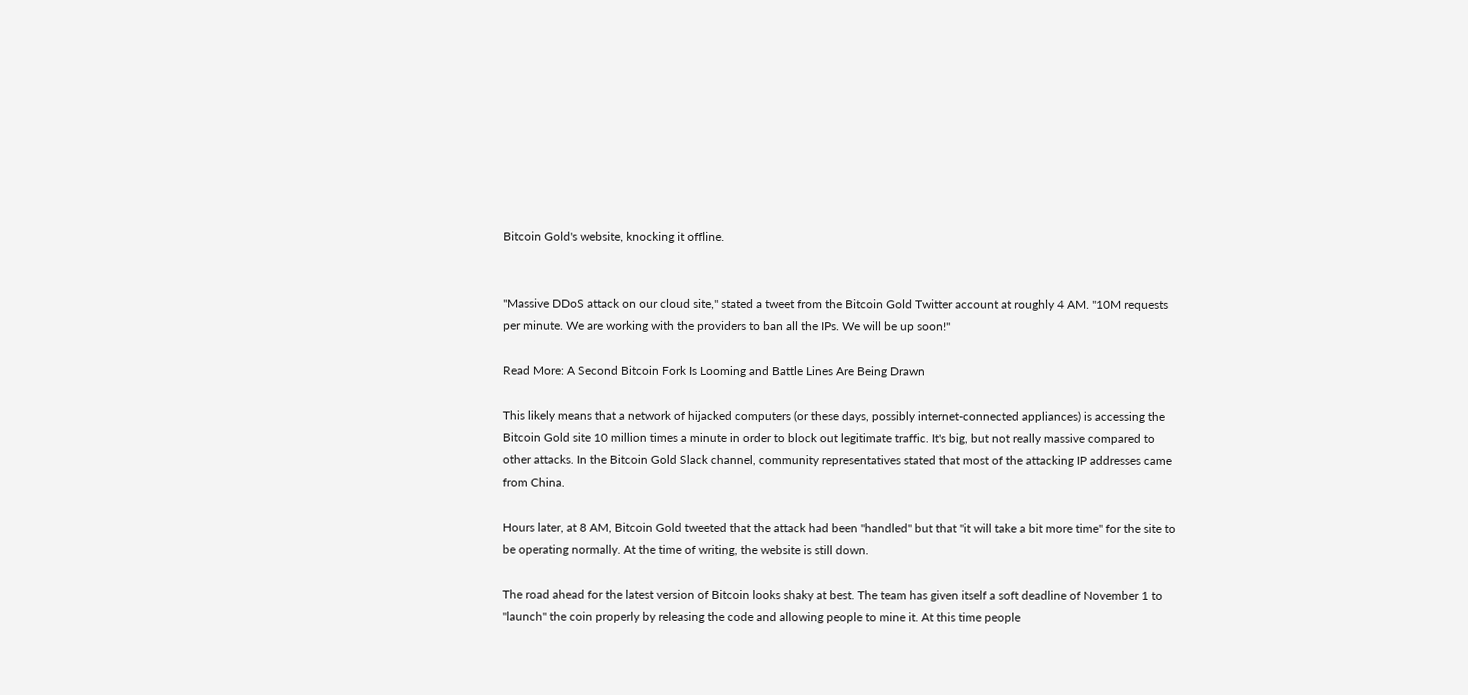Bitcoin Gold's website, knocking it offline.


"Massive DDoS attack on our cloud site," stated a tweet from the Bitcoin Gold Twitter account at roughly 4 AM. "10M requests per minute. We are working with the providers to ban all the IPs. We will be up soon!"

Read More: A Second Bitcoin Fork Is Looming and Battle Lines Are Being Drawn

This likely means that a network of hijacked computers (or these days, possibly internet-connected appliances) is accessing the Bitcoin Gold site 10 million times a minute in order to block out legitimate traffic. It's big, but not really massive compared to other attacks. In the Bitcoin Gold Slack channel, community representatives stated that most of the attacking IP addresses came from China.

Hours later, at 8 AM, Bitcoin Gold tweeted that the attack had been "handled" but that "it will take a bit more time" for the site to be operating normally. At the time of writing, the website is still down.

The road ahead for the latest version of Bitcoin looks shaky at best. The team has given itself a soft deadline of November 1 to "launch" the coin properly by releasing the code and allowing people to mine it. At this time people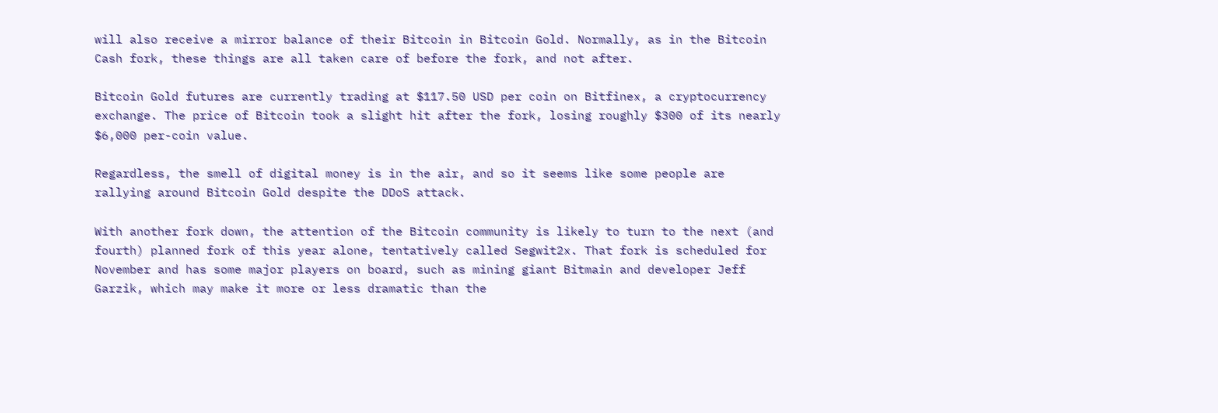will also receive a mirror balance of their Bitcoin in Bitcoin Gold. Normally, as in the Bitcoin Cash fork, these things are all taken care of before the fork, and not after.

Bitcoin Gold futures are currently trading at $117.50 USD per coin on Bitfinex, a cryptocurrency exchange. The price of Bitcoin took a slight hit after the fork, losing roughly $300 of its nearly $6,000 per-coin value.

Regardless, the smell of digital money is in the air, and so it seems like some people are rallying around Bitcoin Gold despite the DDoS attack.

With another fork down, the attention of the Bitcoin community is likely to turn to the next (and fourth) planned fork of this year alone, tentatively called Segwit2x. That fork is scheduled for November and has some major players on board, such as mining giant Bitmain and developer Jeff Garzik, which may make it more or less dramatic than the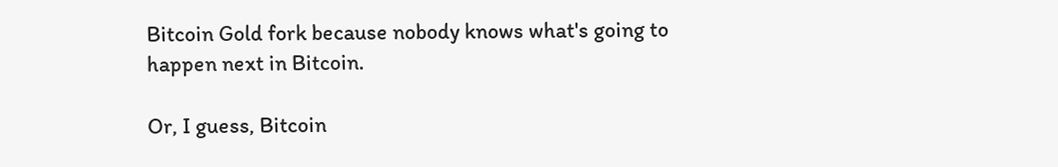Bitcoin Gold fork because nobody knows what's going to happen next in Bitcoin.

Or, I guess, Bitcoin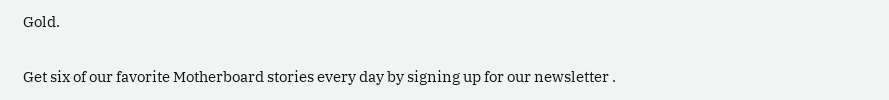Gold.

Get six of our favorite Motherboard stories every day by signing up for our newsletter .